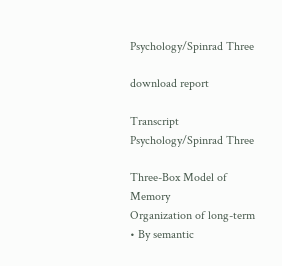Psychology/Spinrad Three

download report

Transcript Psychology/Spinrad Three

Three-Box Model of Memory
Organization of long-term
• By semantic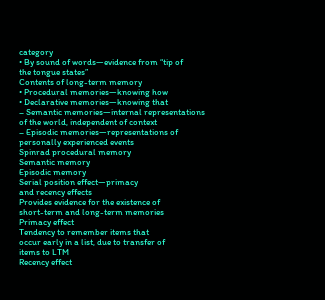category
• By sound of words—evidence from “tip of
the tongue states”
Contents of long-term memory
• Procedural memories—knowing how
• Declarative memories—knowing that
– Semantic memories—internal representations
of the world, independent of context
– Episodic memories—representations of
personally experienced events
Spinrad procedural memory
Semantic memory
Episodic memory
Serial position effect—primacy
and recency effects
Provides evidence for the existence of
short-term and long-term memories
Primacy effect
Tendency to remember items that
occur early in a list, due to transfer of
items to LTM
Recency effect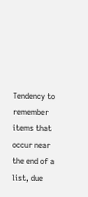Tendency to remember items that
occur near the end of a list, due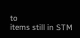to
items still in STM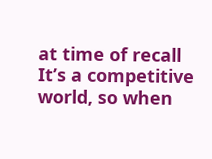at time of recall
It’s a competitive world, so when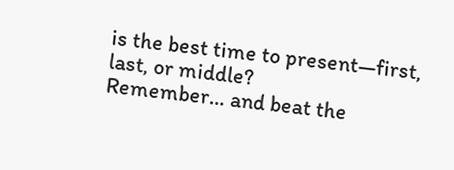is the best time to present—first,
last, or middle?
Remember… and beat the